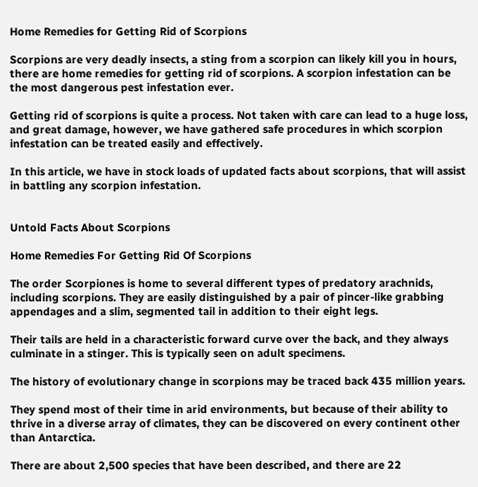Home Remedies for Getting Rid of Scorpions

Scorpions are very deadly insects, a sting from a scorpion can likely kill you in hours, there are home remedies for getting rid of scorpions. A scorpion infestation can be the most dangerous pest infestation ever.

Getting rid of scorpions is quite a process. Not taken with care can lead to a huge loss, and great damage, however, we have gathered safe procedures in which scorpion infestation can be treated easily and effectively.

In this article, we have in stock loads of updated facts about scorpions, that will assist in battling any scorpion infestation.


Untold Facts About Scorpions

Home Remedies For Getting Rid Of Scorpions

The order Scorpiones is home to several different types of predatory arachnids, including scorpions. They are easily distinguished by a pair of pincer-like grabbing appendages and a slim, segmented tail in addition to their eight legs.

Their tails are held in a characteristic forward curve over the back, and they always culminate in a stinger. This is typically seen on adult specimens.

The history of evolutionary change in scorpions may be traced back 435 million years.

They spend most of their time in arid environments, but because of their ability to thrive in a diverse array of climates, they can be discovered on every continent other than Antarctica.

There are about 2,500 species that have been described, and there are 22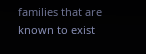families that are known to exist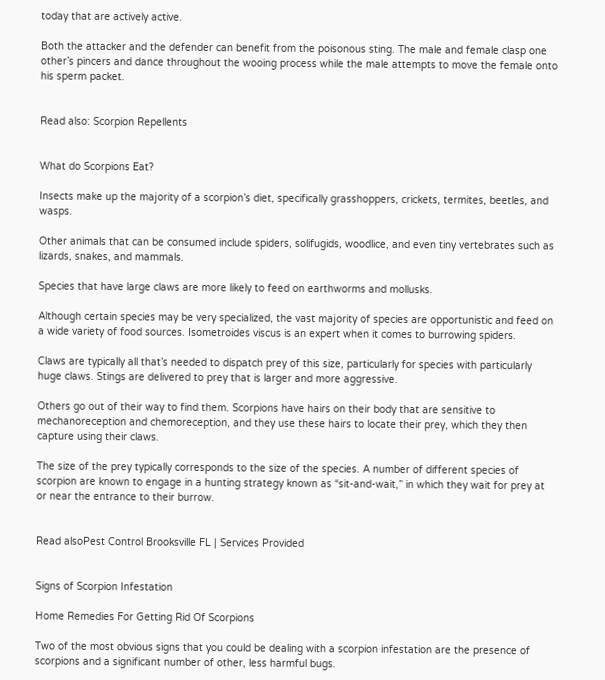today that are actively active.

Both the attacker and the defender can benefit from the poisonous sting. The male and female clasp one other’s pincers and dance throughout the wooing process while the male attempts to move the female onto his sperm packet.


Read also: Scorpion Repellents


What do Scorpions Eat?

Insects make up the majority of a scorpion’s diet, specifically grasshoppers, crickets, termites, beetles, and wasps.

Other animals that can be consumed include spiders, solifugids, woodlice, and even tiny vertebrates such as lizards, snakes, and mammals.

Species that have large claws are more likely to feed on earthworms and mollusks.

Although certain species may be very specialized, the vast majority of species are opportunistic and feed on a wide variety of food sources. Isometroides viscus is an expert when it comes to burrowing spiders.

Claws are typically all that’s needed to dispatch prey of this size, particularly for species with particularly huge claws. Stings are delivered to prey that is larger and more aggressive.

Others go out of their way to find them. Scorpions have hairs on their body that are sensitive to mechanoreception and chemoreception, and they use these hairs to locate their prey, which they then capture using their claws.

The size of the prey typically corresponds to the size of the species. A number of different species of scorpion are known to engage in a hunting strategy known as “sit-and-wait,” in which they wait for prey at or near the entrance to their burrow.


Read alsoPest Control Brooksville FL | Services Provided


Signs of Scorpion Infestation

Home Remedies For Getting Rid Of Scorpions

Two of the most obvious signs that you could be dealing with a scorpion infestation are the presence of scorpions and a significant number of other, less harmful bugs.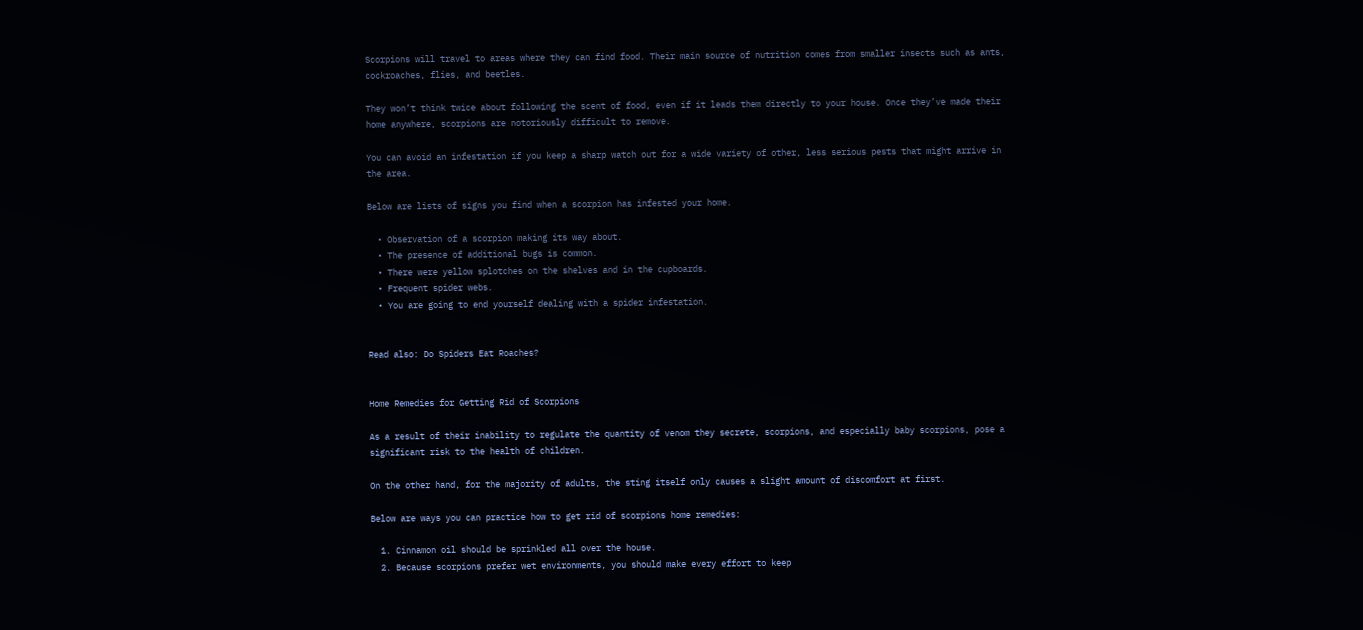Scorpions will travel to areas where they can find food. Their main source of nutrition comes from smaller insects such as ants, cockroaches, flies, and beetles.

They won’t think twice about following the scent of food, even if it leads them directly to your house. Once they’ve made their home anywhere, scorpions are notoriously difficult to remove.

You can avoid an infestation if you keep a sharp watch out for a wide variety of other, less serious pests that might arrive in the area.

Below are lists of signs you find when a scorpion has infested your home.

  • Observation of a scorpion making its way about.
  • The presence of additional bugs is common.
  • There were yellow splotches on the shelves and in the cupboards.
  • Frequent spider webs.
  • You are going to end yourself dealing with a spider infestation.


Read also: Do Spiders Eat Roaches?


Home Remedies for Getting Rid of Scorpions

As a result of their inability to regulate the quantity of venom they secrete, scorpions, and especially baby scorpions, pose a significant risk to the health of children.

On the other hand, for the majority of adults, the sting itself only causes a slight amount of discomfort at first.

Below are ways you can practice how to get rid of scorpions home remedies:

  1. Cinnamon oil should be sprinkled all over the house.
  2. Because scorpions prefer wet environments, you should make every effort to keep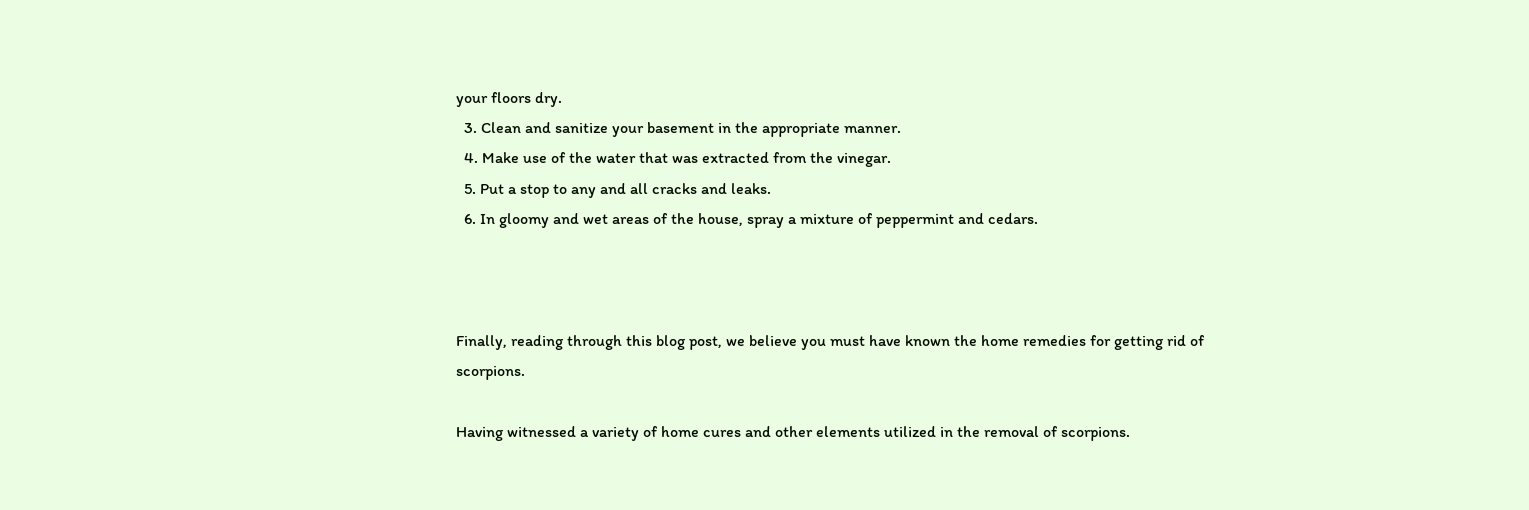your floors dry.
  3. Clean and sanitize your basement in the appropriate manner.
  4. Make use of the water that was extracted from the vinegar.
  5. Put a stop to any and all cracks and leaks.
  6. In gloomy and wet areas of the house, spray a mixture of peppermint and cedars.



Finally, reading through this blog post, we believe you must have known the home remedies for getting rid of scorpions.

Having witnessed a variety of home cures and other elements utilized in the removal of scorpions.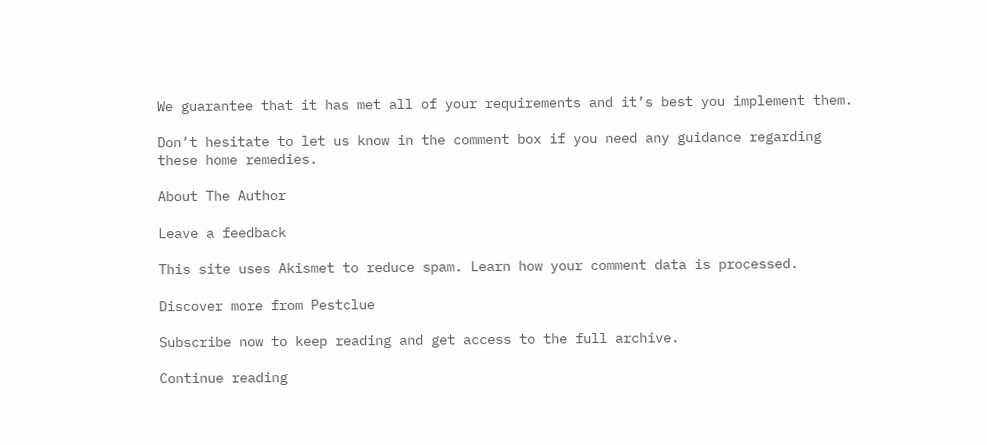We guarantee that it has met all of your requirements and it’s best you implement them.

Don’t hesitate to let us know in the comment box if you need any guidance regarding these home remedies.

About The Author

Leave a feedback

This site uses Akismet to reduce spam. Learn how your comment data is processed.

Discover more from Pestclue

Subscribe now to keep reading and get access to the full archive.

Continue reading